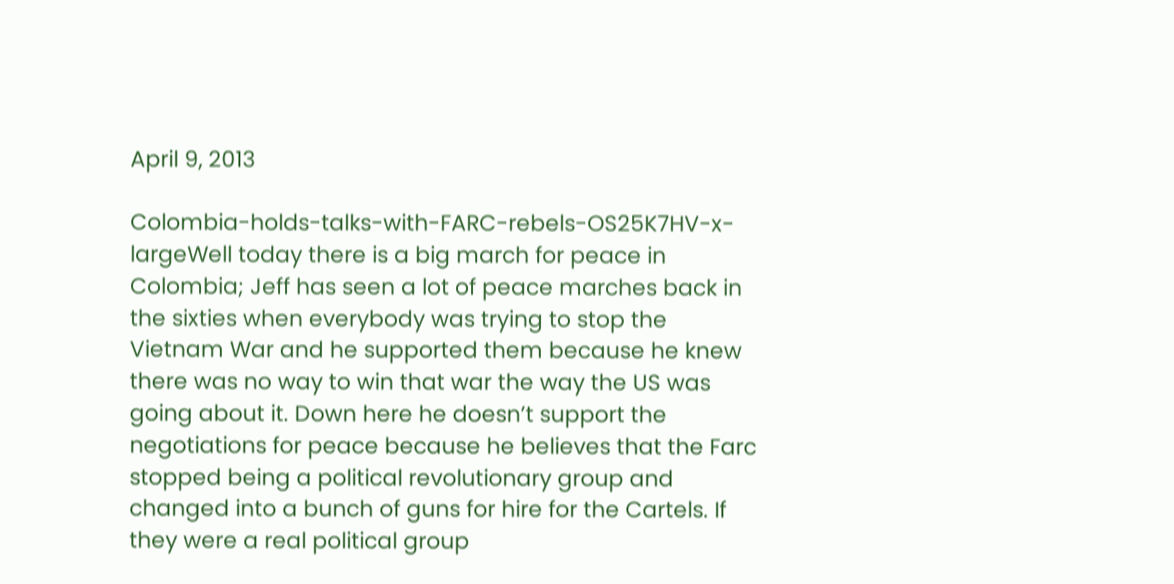April 9, 2013

Colombia-holds-talks-with-FARC-rebels-OS25K7HV-x-largeWell today there is a big march for peace in Colombia; Jeff has seen a lot of peace marches back in the sixties when everybody was trying to stop the Vietnam War and he supported them because he knew there was no way to win that war the way the US was going about it. Down here he doesn’t support the negotiations for peace because he believes that the Farc stopped being a political revolutionary group and changed into a bunch of guns for hire for the Cartels. If they were a real political group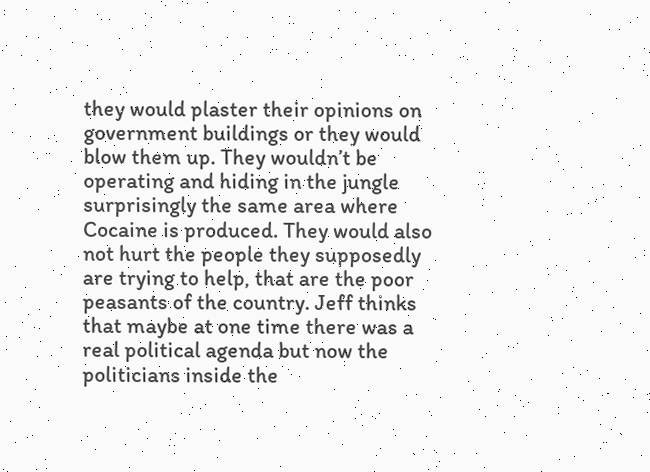they would plaster their opinions on government buildings or they would blow them up. They wouldn’t be operating and hiding in the jungle surprisingly the same area where Cocaine is produced. They would also not hurt the people they supposedly are trying to help, that are the poor peasants of the country. Jeff thinks that maybe at one time there was a real political agenda but now the politicians inside the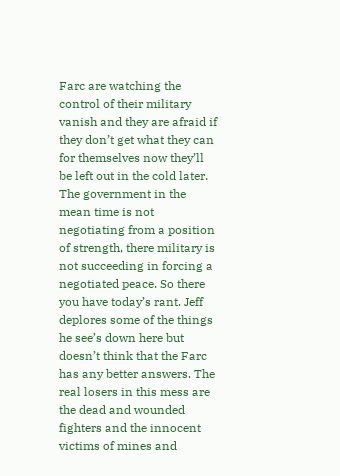Farc are watching the control of their military vanish and they are afraid if they don’t get what they can for themselves now they’ll be left out in the cold later. The government in the mean time is not negotiating from a position of strength, there military is not succeeding in forcing a negotiated peace. So there you have today’s rant. Jeff deplores some of the things he see’s down here but doesn’t think that the Farc has any better answers. The real losers in this mess are the dead and wounded fighters and the innocent victims of mines and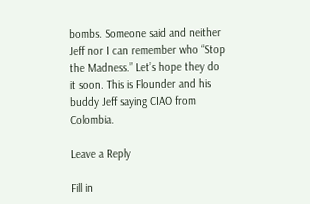bombs. Someone said and neither Jeff nor I can remember who “Stop the Madness.” Let’s hope they do it soon. This is Flounder and his buddy Jeff saying CIAO from Colombia.

Leave a Reply

Fill in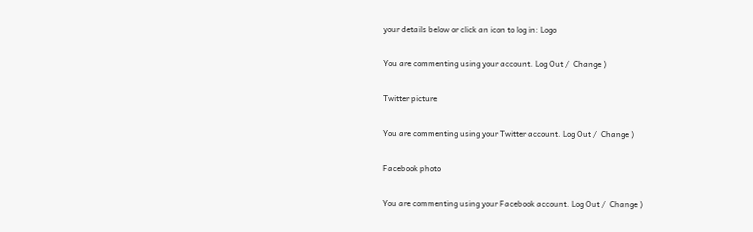your details below or click an icon to log in: Logo

You are commenting using your account. Log Out /  Change )

Twitter picture

You are commenting using your Twitter account. Log Out /  Change )

Facebook photo

You are commenting using your Facebook account. Log Out /  Change )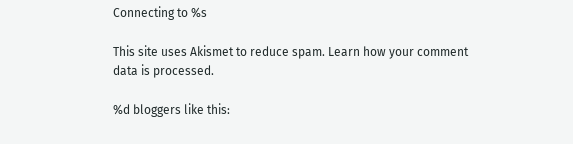Connecting to %s

This site uses Akismet to reduce spam. Learn how your comment data is processed.

%d bloggers like this: